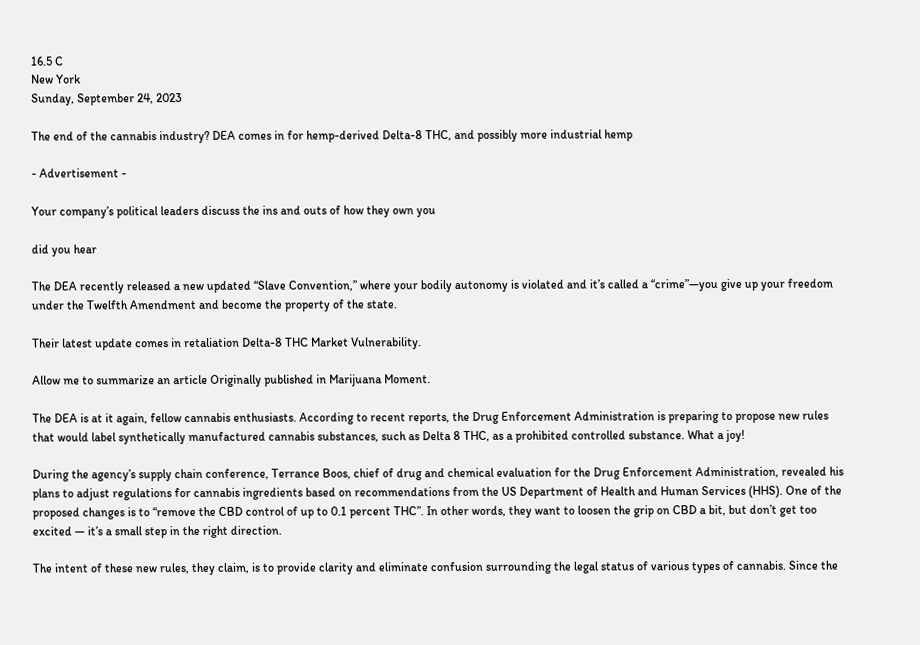16.5 C
New York
Sunday, September 24, 2023

The end of the cannabis industry? DEA comes in for hemp-derived Delta-8 THC, and possibly more industrial hemp

- Advertisement -

Your company’s political leaders discuss the ins and outs of how they own you

did you hear

The DEA recently released a new updated “Slave Convention,” where your bodily autonomy is violated and it’s called a “crime”—you give up your freedom under the Twelfth Amendment and become the property of the state.

Their latest update comes in retaliation Delta-8 THC Market Vulnerability.

Allow me to summarize an article Originally published in Marijuana Moment.

The DEA is at it again, fellow cannabis enthusiasts. According to recent reports, the Drug Enforcement Administration is preparing to propose new rules that would label synthetically manufactured cannabis substances, such as Delta 8 THC, as a prohibited controlled substance. What a joy!

During the agency’s supply chain conference, Terrance Boos, chief of drug and chemical evaluation for the Drug Enforcement Administration, revealed his plans to adjust regulations for cannabis ingredients based on recommendations from the US Department of Health and Human Services (HHS). One of the proposed changes is to “remove the CBD control of up to 0.1 percent THC”. In other words, they want to loosen the grip on CBD a bit, but don’t get too excited — it’s a small step in the right direction.

The intent of these new rules, they claim, is to provide clarity and eliminate confusion surrounding the legal status of various types of cannabis. Since the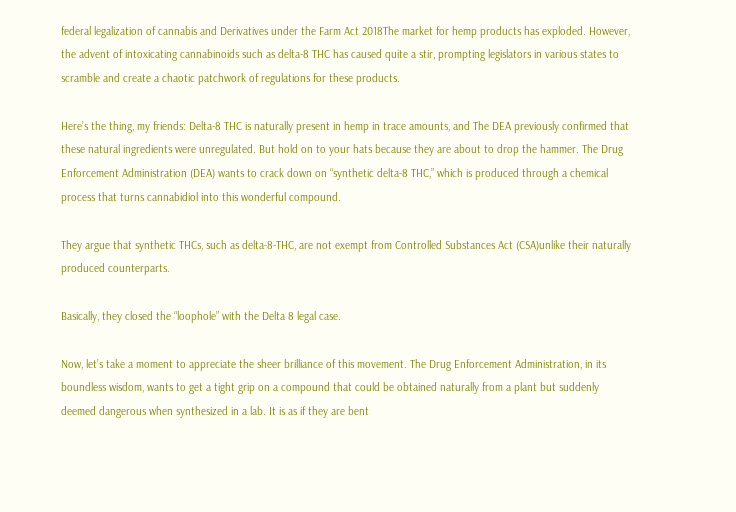federal legalization of cannabis and Derivatives under the Farm Act 2018The market for hemp products has exploded. However, the advent of intoxicating cannabinoids such as delta-8 THC has caused quite a stir, prompting legislators in various states to scramble and create a chaotic patchwork of regulations for these products.

Here’s the thing, my friends: Delta-8 THC is naturally present in hemp in trace amounts, and The DEA previously confirmed that these natural ingredients were unregulated. But hold on to your hats because they are about to drop the hammer. The Drug Enforcement Administration (DEA) wants to crack down on “synthetic delta-8 THC,” which is produced through a chemical process that turns cannabidiol into this wonderful compound.

They argue that synthetic THCs, such as delta-8-THC, are not exempt from Controlled Substances Act (CSA)unlike their naturally produced counterparts.

Basically, they closed the “loophole” with the Delta 8 legal case.

Now, let’s take a moment to appreciate the sheer brilliance of this movement. The Drug Enforcement Administration, in its boundless wisdom, wants to get a tight grip on a compound that could be obtained naturally from a plant but suddenly deemed dangerous when synthesized in a lab. It is as if they are bent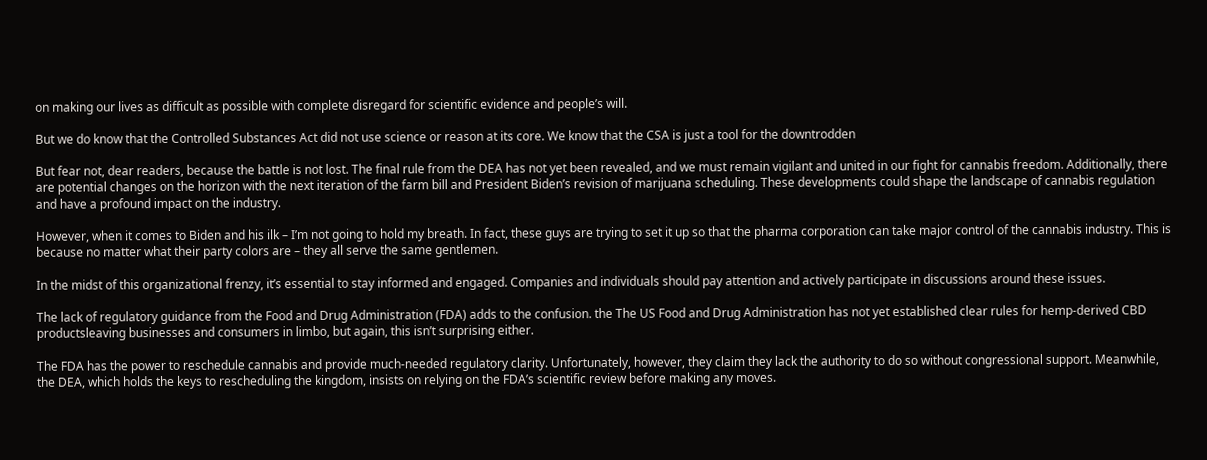on making our lives as difficult as possible with complete disregard for scientific evidence and people’s will.

But we do know that the Controlled Substances Act did not use science or reason at its core. We know that the CSA is just a tool for the downtrodden

But fear not, dear readers, because the battle is not lost. The final rule from the DEA has not yet been revealed, and we must remain vigilant and united in our fight for cannabis freedom. Additionally, there are potential changes on the horizon with the next iteration of the farm bill and President Biden’s revision of marijuana scheduling. These developments could shape the landscape of cannabis regulation and have a profound impact on the industry.

However, when it comes to Biden and his ilk – I’m not going to hold my breath. In fact, these guys are trying to set it up so that the pharma corporation can take major control of the cannabis industry. This is because no matter what their party colors are – they all serve the same gentlemen.

In the midst of this organizational frenzy, it’s essential to stay informed and engaged. Companies and individuals should pay attention and actively participate in discussions around these issues.

The lack of regulatory guidance from the Food and Drug Administration (FDA) adds to the confusion. the The US Food and Drug Administration has not yet established clear rules for hemp-derived CBD productsleaving businesses and consumers in limbo, but again, this isn’t surprising either.

The FDA has the power to reschedule cannabis and provide much-needed regulatory clarity. Unfortunately, however, they claim they lack the authority to do so without congressional support. Meanwhile, the DEA, which holds the keys to rescheduling the kingdom, insists on relying on the FDA’s scientific review before making any moves.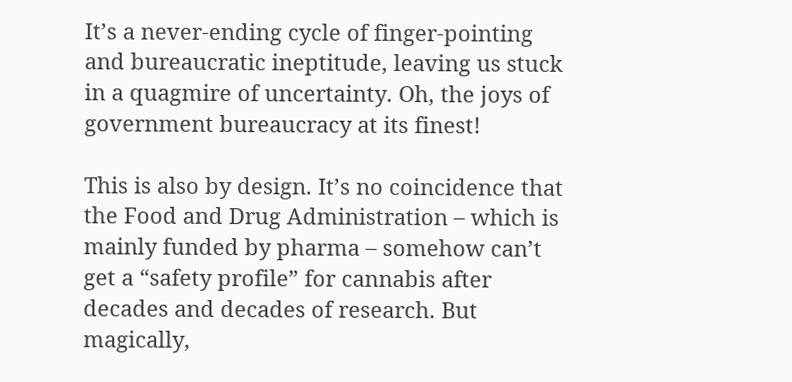It’s a never-ending cycle of finger-pointing and bureaucratic ineptitude, leaving us stuck in a quagmire of uncertainty. Oh, the joys of government bureaucracy at its finest!

This is also by design. It’s no coincidence that the Food and Drug Administration – which is mainly funded by pharma – somehow can’t get a “safety profile” for cannabis after decades and decades of research. But magically,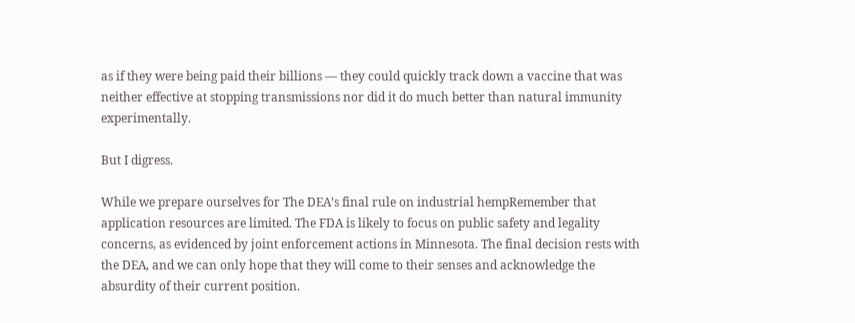as if they were being paid their billions — they could quickly track down a vaccine that was neither effective at stopping transmissions nor did it do much better than natural immunity experimentally.

But I digress.

While we prepare ourselves for The DEA’s final rule on industrial hempRemember that application resources are limited. The FDA is likely to focus on public safety and legality concerns, as evidenced by joint enforcement actions in Minnesota. The final decision rests with the DEA, and we can only hope that they will come to their senses and acknowledge the absurdity of their current position.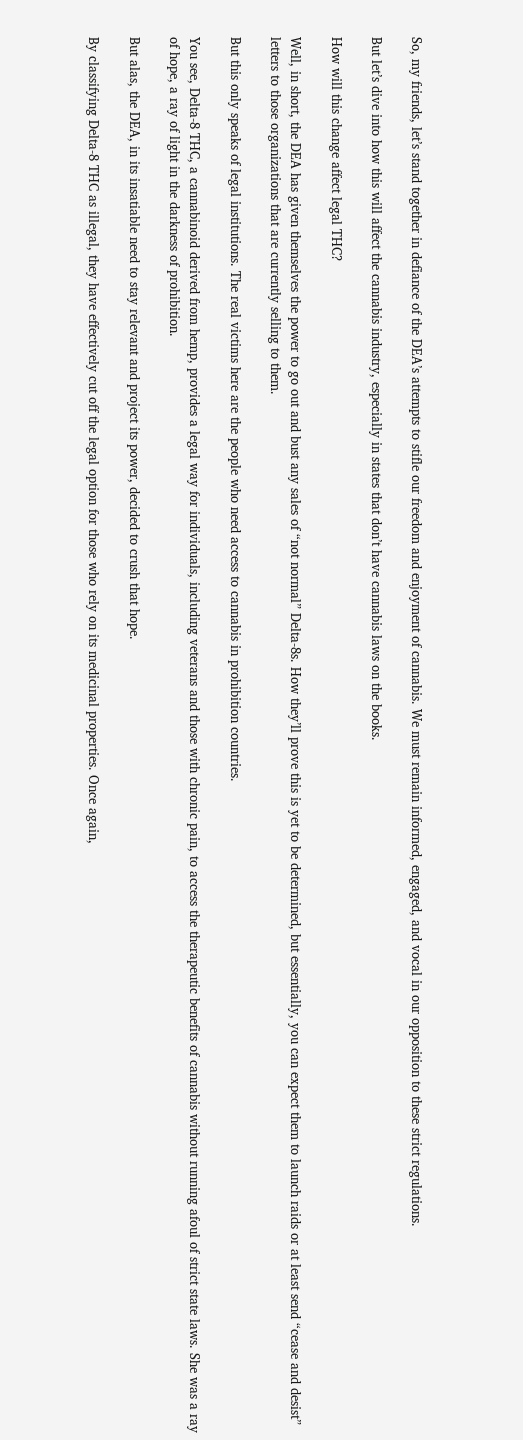So, my friends, let’s stand together in defiance of the DEA’s attempts to stifle our freedom and enjoyment of cannabis. We must remain informed, engaged, and vocal in our opposition to these strict regulations.

But let’s dive into how this will affect the cannabis industry, especially in states that don’t have cannabis laws on the books.

How will this change affect legal THC?

Well, in short, the DEA has given themselves the power to go out and bust any sales of “not normal” Delta-8s. How they’ll prove this is yet to be determined, but essentially, you can expect them to launch raids or at least send “cease and desist” letters to those organizations that are currently selling to them.

But this only speaks of legal institutions. The real victims here are the people who need access to cannabis in prohibition countries.

You see, Delta-8 THC, a cannabinoid derived from hemp, provides a legal way for individuals, including veterans and those with chronic pain, to access the therapeutic benefits of cannabis without running afoul of strict state laws. She was a ray of hope, a ray of light in the darkness of prohibition.

But alas, the DEA, in its insatiable need to stay relevant and project its power, decided to crush that hope.

By classifying Delta-8 THC as illegal, they have effectively cut off the legal option for those who rely on its medicinal properties. Once again,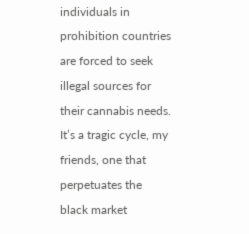individuals in prohibition countries are forced to seek illegal sources for their cannabis needs. It’s a tragic cycle, my friends, one that perpetuates the black market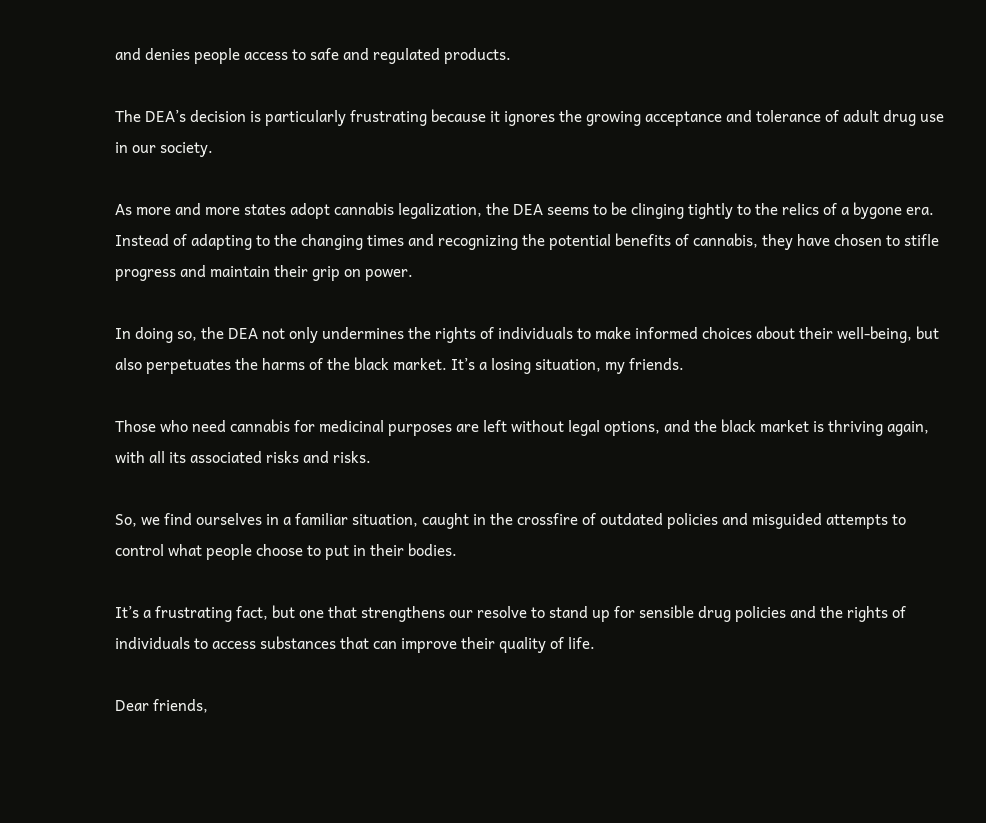and denies people access to safe and regulated products.

The DEA’s decision is particularly frustrating because it ignores the growing acceptance and tolerance of adult drug use in our society.

As more and more states adopt cannabis legalization, the DEA seems to be clinging tightly to the relics of a bygone era. Instead of adapting to the changing times and recognizing the potential benefits of cannabis, they have chosen to stifle progress and maintain their grip on power.

In doing so, the DEA not only undermines the rights of individuals to make informed choices about their well-being, but also perpetuates the harms of the black market. It’s a losing situation, my friends.

Those who need cannabis for medicinal purposes are left without legal options, and the black market is thriving again, with all its associated risks and risks.

So, we find ourselves in a familiar situation, caught in the crossfire of outdated policies and misguided attempts to control what people choose to put in their bodies.

It’s a frustrating fact, but one that strengthens our resolve to stand up for sensible drug policies and the rights of individuals to access substances that can improve their quality of life.

Dear friends,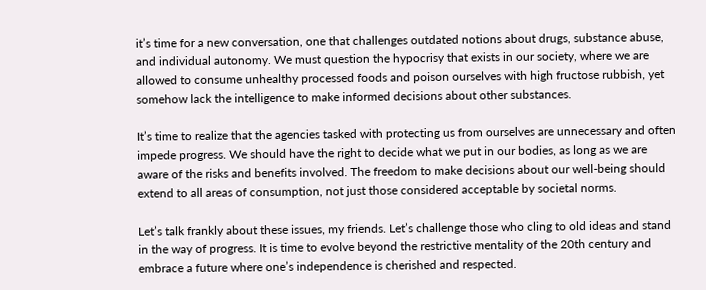it’s time for a new conversation, one that challenges outdated notions about drugs, substance abuse, and individual autonomy. We must question the hypocrisy that exists in our society, where we are allowed to consume unhealthy processed foods and poison ourselves with high fructose rubbish, yet somehow lack the intelligence to make informed decisions about other substances.

It’s time to realize that the agencies tasked with protecting us from ourselves are unnecessary and often impede progress. We should have the right to decide what we put in our bodies, as long as we are aware of the risks and benefits involved. The freedom to make decisions about our well-being should extend to all areas of consumption, not just those considered acceptable by societal norms.

Let’s talk frankly about these issues, my friends. Let’s challenge those who cling to old ideas and stand in the way of progress. It is time to evolve beyond the restrictive mentality of the 20th century and embrace a future where one’s independence is cherished and respected.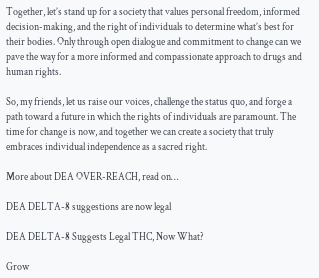Together, let’s stand up for a society that values personal freedom, informed decision-making, and the right of individuals to determine what’s best for their bodies. Only through open dialogue and commitment to change can we pave the way for a more informed and compassionate approach to drugs and human rights.

So, my friends, let us raise our voices, challenge the status quo, and forge a path toward a future in which the rights of individuals are paramount. The time for change is now, and together we can create a society that truly embraces individual independence as a sacred right.

More about DEA OVER-REACH, read on…

DEA DELTA-8 suggestions are now legal

DEA DELTA-8 Suggests Legal THC, Now What?

Grow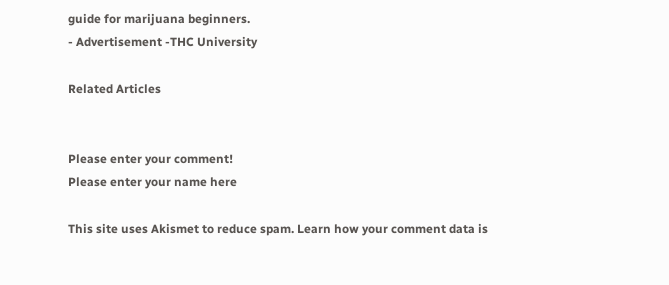guide for marijuana beginners.
- Advertisement -THC University

Related Articles


Please enter your comment!
Please enter your name here

This site uses Akismet to reduce spam. Learn how your comment data is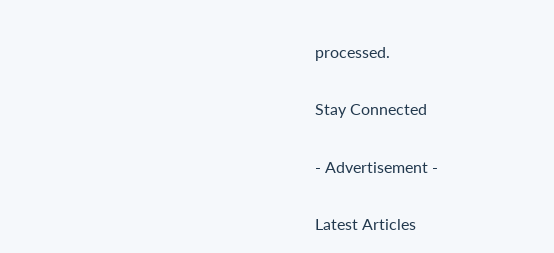processed.

Stay Connected

- Advertisement -

Latest Articles